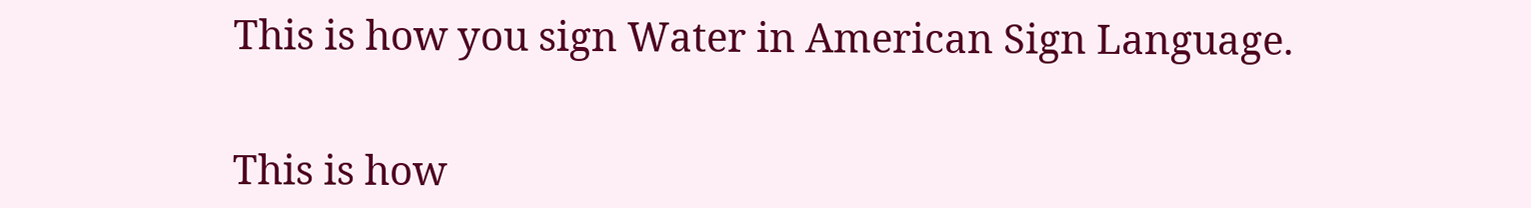This is how you sign Water in American Sign Language.


This is how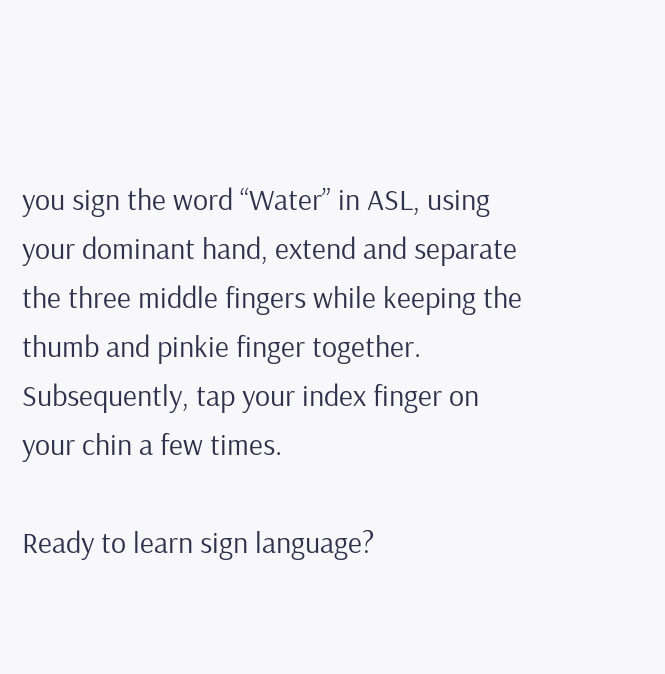you sign the word “Water” in ASL, using your dominant hand, extend and separate the three middle fingers while keeping the thumb and pinkie finger together. Subsequently, tap your index finger on your chin a few times.

Ready to learn sign language?